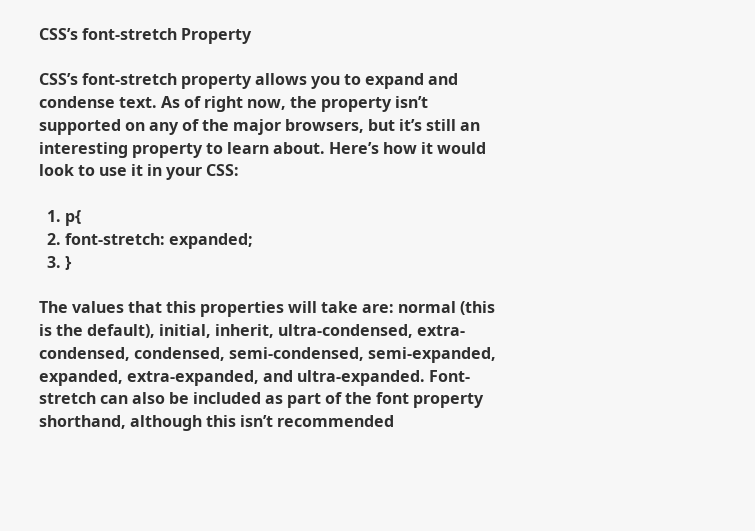CSS’s font-stretch Property

CSS’s font-stretch property allows you to expand and condense text. As of right now, the property isn’t supported on any of the major browsers, but it’s still an interesting property to learn about. Here’s how it would look to use it in your CSS:

  1. p{
  2. font-stretch: expanded;
  3. }

The values that this properties will take are: normal (this is the default), initial, inherit, ultra-condensed, extra-condensed, condensed, semi-condensed, semi-expanded, expanded, extra-expanded, and ultra-expanded. Font-stretch can also be included as part of the font property shorthand, although this isn’t recommended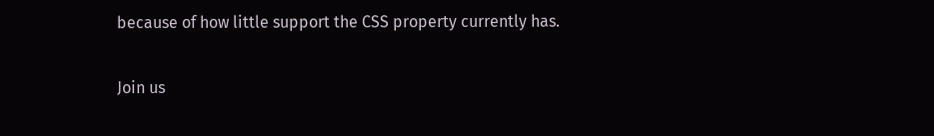because of how little support the CSS property currently has.

Join us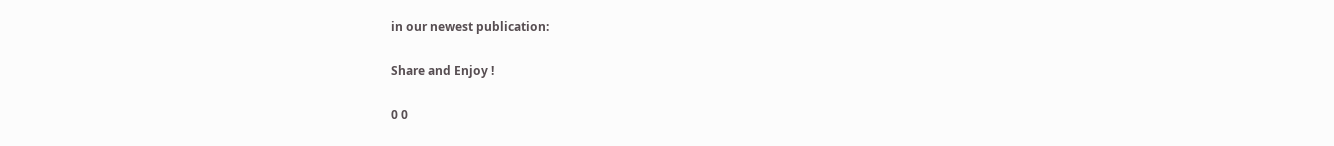in our newest publication:

Share and Enjoy !

0 0